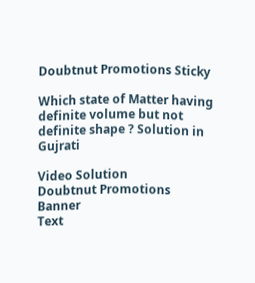Doubtnut Promotions Sticky

Which state of Matter having definite volume but not definite shape ? Solution in Gujrati

Video Solution
Doubtnut Promotions Banner
Text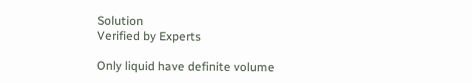Solution
Verified by Experts

Only liquid have definite volume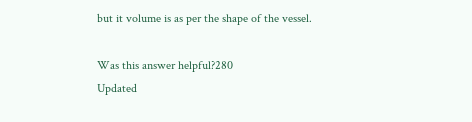but it volume is as per the shape of the vessel.

Was this answer helpful?280
Updated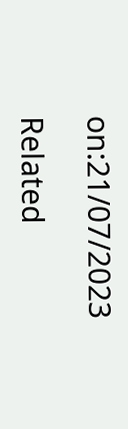on:21/07/2023

Related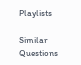Playlists

Similar Questions